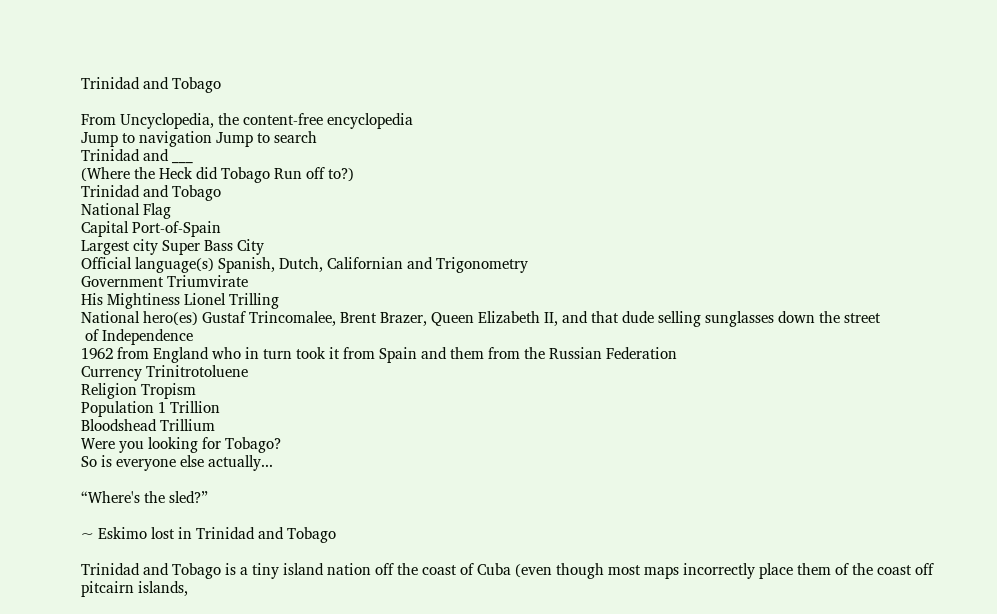Trinidad and Tobago

From Uncyclopedia, the content-free encyclopedia
Jump to navigation Jump to search
Trinidad and ___
(Where the Heck did Tobago Run off to?)
Trinidad and Tobago
National Flag
Capital Port-of-Spain
Largest city Super Bass City
Official language(s) Spanish, Dutch, Californian and Trigonometry
Government Triumvirate
His Mightiness Lionel Trilling
National hero(es) Gustaf Trincomalee, Brent Brazer, Queen Elizabeth II, and that dude selling sunglasses down the street
 of Independence
1962 from England who in turn took it from Spain and them from the Russian Federation
Currency Trinitrotoluene
Religion Tropism
Population 1 Trillion
Bloodshead Trillium
Were you looking for Tobago?
So is everyone else actually...

“Where's the sled?”

~ Eskimo lost in Trinidad and Tobago

Trinidad and Tobago is a tiny island nation off the coast of Cuba (even though most maps incorrectly place them of the coast off pitcairn islands,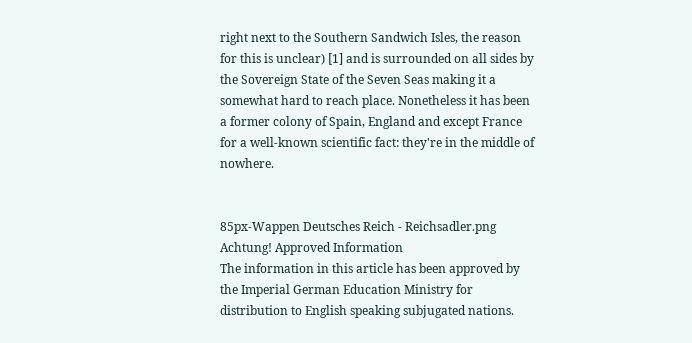right next to the Southern Sandwich Isles, the reason for this is unclear) [1] and is surrounded on all sides by the Sovereign State of the Seven Seas making it a somewhat hard to reach place. Nonetheless it has been a former colony of Spain, England and except France for a well-known scientific fact: they're in the middle of nowhere.


85px-Wappen Deutsches Reich - Reichsadler.png Achtung! Approved Information
The information in this article has been approved by the Imperial German Education Ministry for distribution to English speaking subjugated nations.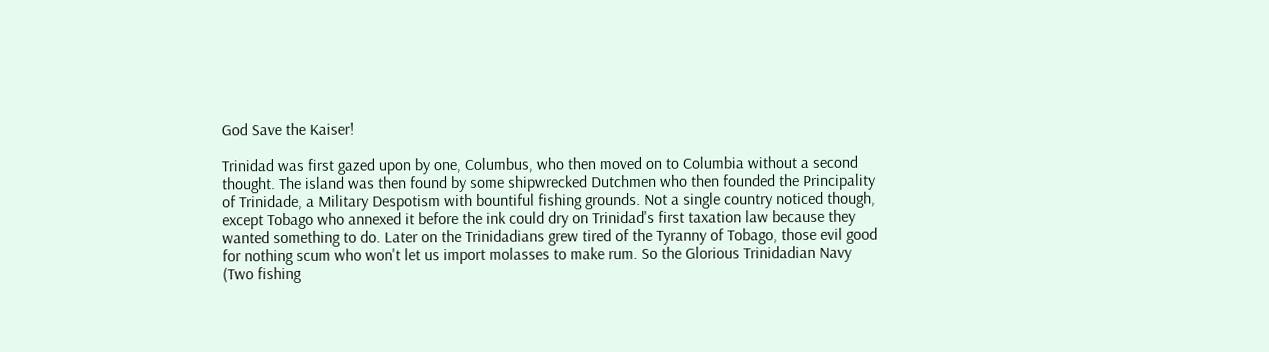God Save the Kaiser!

Trinidad was first gazed upon by one, Columbus, who then moved on to Columbia without a second thought. The island was then found by some shipwrecked Dutchmen who then founded the Principality of Trinidade, a Military Despotism with bountiful fishing grounds. Not a single country noticed though, except Tobago who annexed it before the ink could dry on Trinidad's first taxation law because they wanted something to do. Later on the Trinidadians grew tired of the Tyranny of Tobago, those evil good for nothing scum who won't let us import molasses to make rum. So the Glorious Trinidadian Navy (Two fishing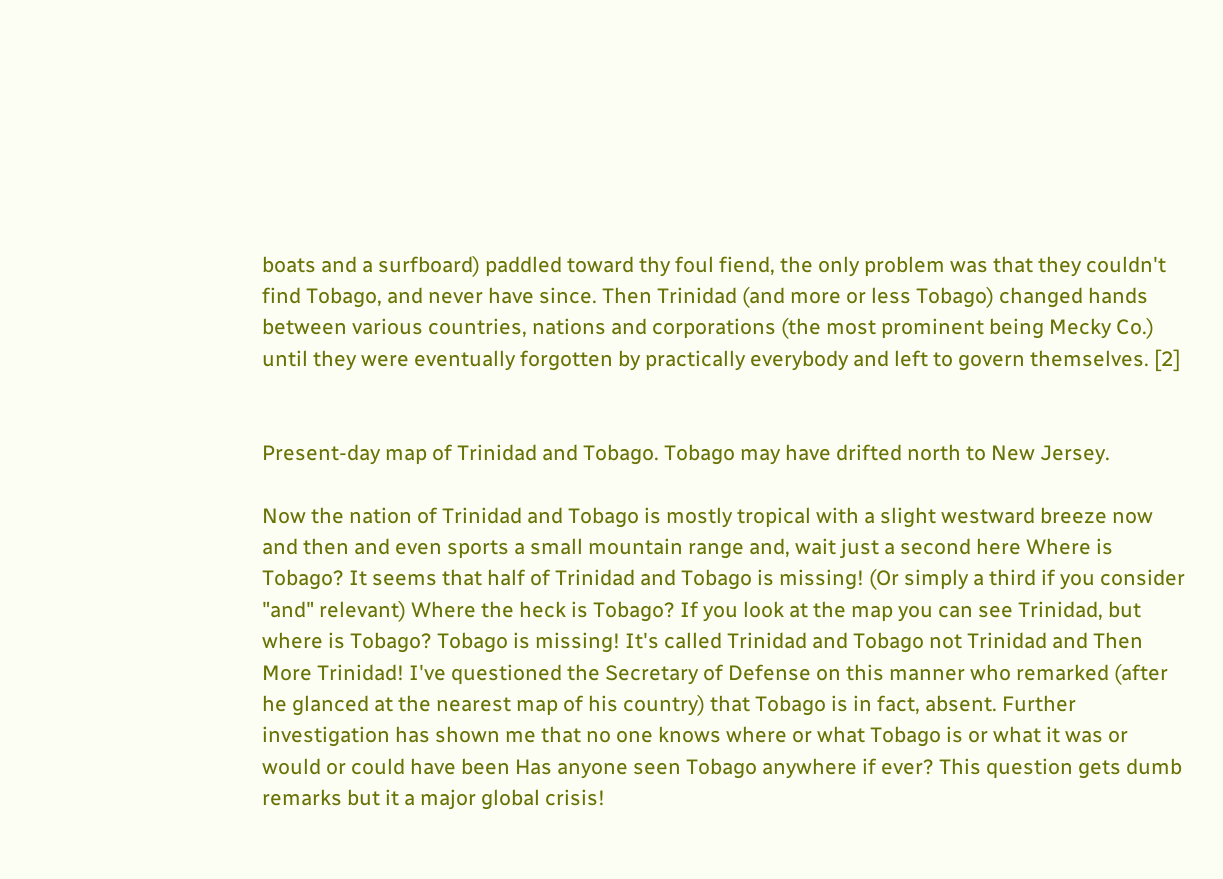boats and a surfboard) paddled toward thy foul fiend, the only problem was that they couldn't find Tobago, and never have since. Then Trinidad (and more or less Tobago) changed hands between various countries, nations and corporations (the most prominent being Mecky Co.) until they were eventually forgotten by practically everybody and left to govern themselves. [2]


Present-day map of Trinidad and Tobago. Tobago may have drifted north to New Jersey.

Now the nation of Trinidad and Tobago is mostly tropical with a slight westward breeze now and then and even sports a small mountain range and, wait just a second here Where is Tobago? It seems that half of Trinidad and Tobago is missing! (Or simply a third if you consider "and" relevant) Where the heck is Tobago? If you look at the map you can see Trinidad, but where is Tobago? Tobago is missing! It's called Trinidad and Tobago not Trinidad and Then More Trinidad! I've questioned the Secretary of Defense on this manner who remarked (after he glanced at the nearest map of his country) that Tobago is in fact, absent. Further investigation has shown me that no one knows where or what Tobago is or what it was or would or could have been Has anyone seen Tobago anywhere if ever? This question gets dumb remarks but it a major global crisis!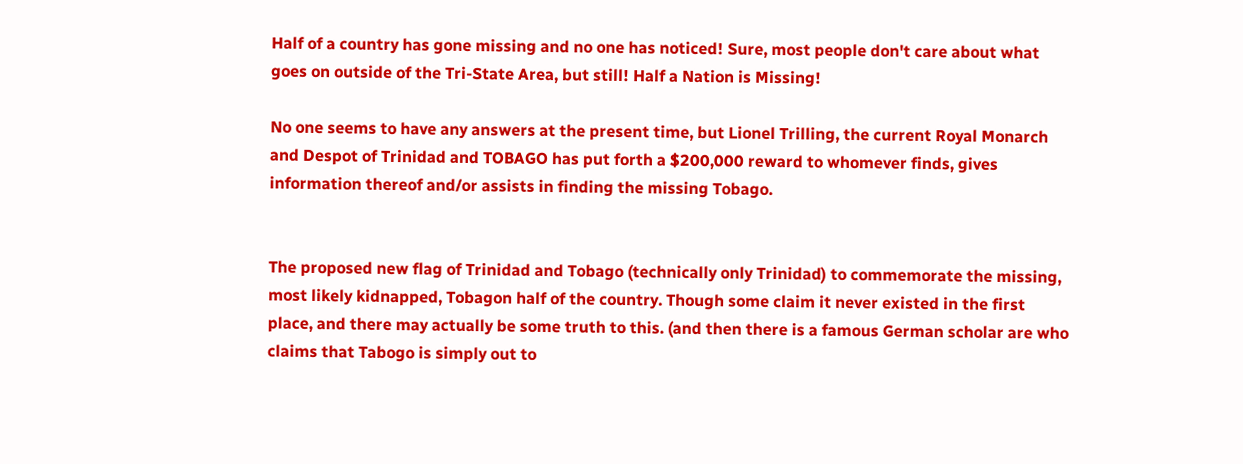Half of a country has gone missing and no one has noticed! Sure, most people don't care about what goes on outside of the Tri-State Area, but still! Half a Nation is Missing!

No one seems to have any answers at the present time, but Lionel Trilling, the current Royal Monarch and Despot of Trinidad and TOBAGO has put forth a $200,000 reward to whomever finds, gives information thereof and/or assists in finding the missing Tobago.


The proposed new flag of Trinidad and Tobago (technically only Trinidad) to commemorate the missing, most likely kidnapped, Tobagon half of the country. Though some claim it never existed in the first place, and there may actually be some truth to this. (and then there is a famous German scholar are who claims that Tabogo is simply out to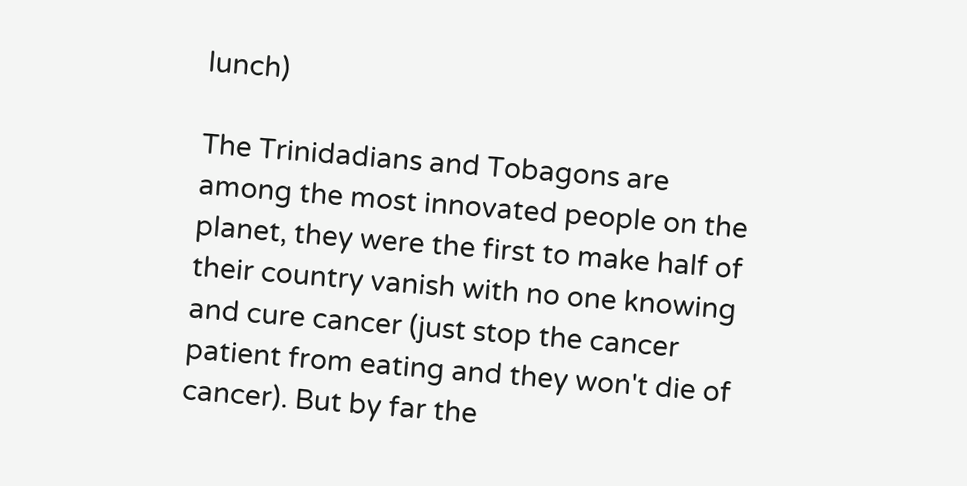lunch)

The Trinidadians and Tobagons are among the most innovated people on the planet, they were the first to make half of their country vanish with no one knowing and cure cancer (just stop the cancer patient from eating and they won't die of cancer). But by far the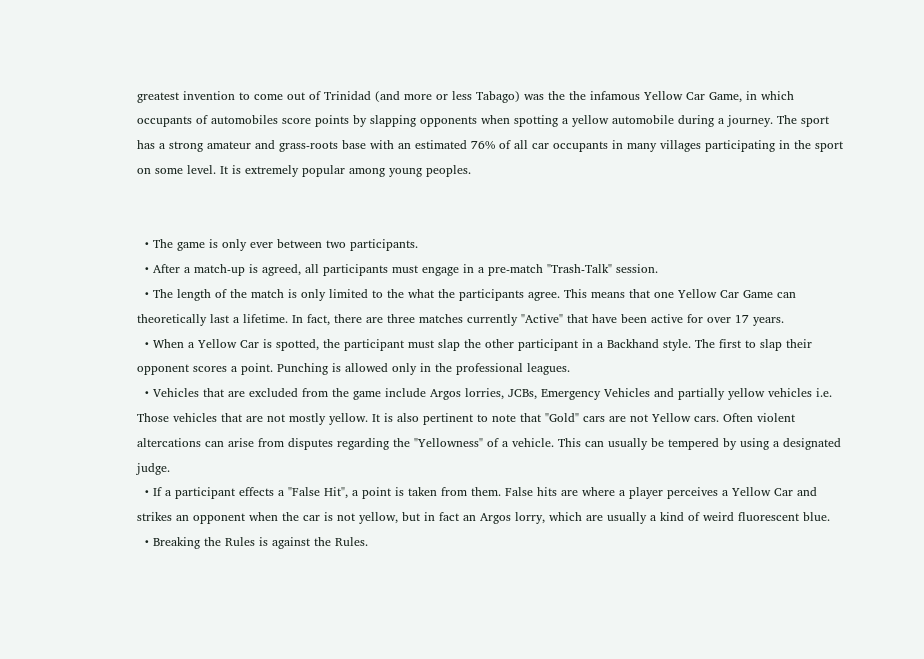greatest invention to come out of Trinidad (and more or less Tabago) was the the infamous Yellow Car Game, in which occupants of automobiles score points by slapping opponents when spotting a yellow automobile during a journey. The sport has a strong amateur and grass-roots base with an estimated 76% of all car occupants in many villages participating in the sport on some level. It is extremely popular among young peoples.


  • The game is only ever between two participants.
  • After a match-up is agreed, all participants must engage in a pre-match "Trash-Talk" session.
  • The length of the match is only limited to the what the participants agree. This means that one Yellow Car Game can theoretically last a lifetime. In fact, there are three matches currently "Active" that have been active for over 17 years.
  • When a Yellow Car is spotted, the participant must slap the other participant in a Backhand style. The first to slap their opponent scores a point. Punching is allowed only in the professional leagues.
  • Vehicles that are excluded from the game include Argos lorries, JCBs, Emergency Vehicles and partially yellow vehicles i.e. Those vehicles that are not mostly yellow. It is also pertinent to note that "Gold" cars are not Yellow cars. Often violent altercations can arise from disputes regarding the "Yellowness" of a vehicle. This can usually be tempered by using a designated judge.
  • If a participant effects a "False Hit", a point is taken from them. False hits are where a player perceives a Yellow Car and strikes an opponent when the car is not yellow, but in fact an Argos lorry, which are usually a kind of weird fluorescent blue.
  • Breaking the Rules is against the Rules.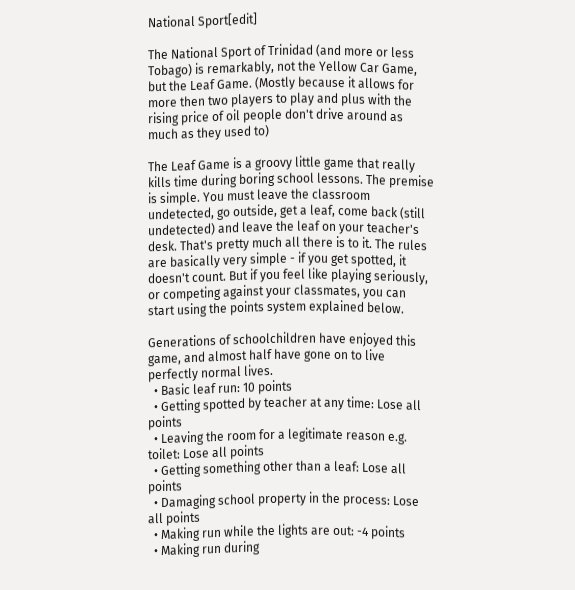National Sport[edit]

The National Sport of Trinidad (and more or less Tobago) is remarkably, not the Yellow Car Game, but the Leaf Game. (Mostly because it allows for more then two players to play and plus with the rising price of oil people don't drive around as much as they used to)

The Leaf Game is a groovy little game that really kills time during boring school lessons. The premise is simple. You must leave the classroom undetected, go outside, get a leaf, come back (still undetected) and leave the leaf on your teacher's desk. That's pretty much all there is to it. The rules are basically very simple - if you get spotted, it doesn't count. But if you feel like playing seriously, or competing against your classmates, you can start using the points system explained below.

Generations of schoolchildren have enjoyed this game, and almost half have gone on to live perfectly normal lives.
  • Basic leaf run: 10 points
  • Getting spotted by teacher at any time: Lose all points
  • Leaving the room for a legitimate reason e.g. toilet: Lose all points
  • Getting something other than a leaf: Lose all points
  • Damaging school property in the process: Lose all points
  • Making run while the lights are out: -4 points
  • Making run during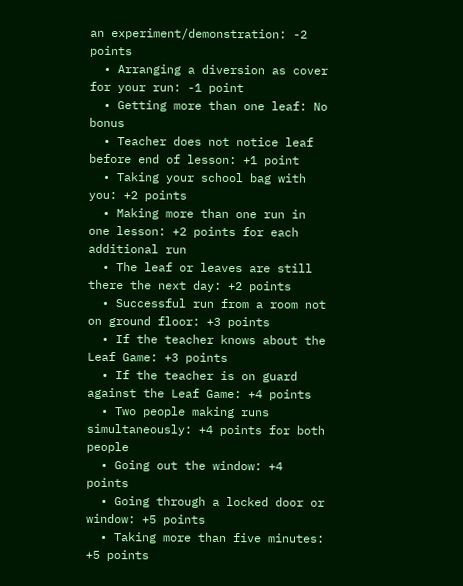an experiment/demonstration: -2 points
  • Arranging a diversion as cover for your run: -1 point
  • Getting more than one leaf: No bonus
  • Teacher does not notice leaf before end of lesson: +1 point
  • Taking your school bag with you: +2 points
  • Making more than one run in one lesson: +2 points for each additional run
  • The leaf or leaves are still there the next day: +2 points
  • Successful run from a room not on ground floor: +3 points
  • If the teacher knows about the Leaf Game: +3 points
  • If the teacher is on guard against the Leaf Game: +4 points
  • Two people making runs simultaneously: +4 points for both people
  • Going out the window: +4 points
  • Going through a locked door or window: +5 points
  • Taking more than five minutes: +5 points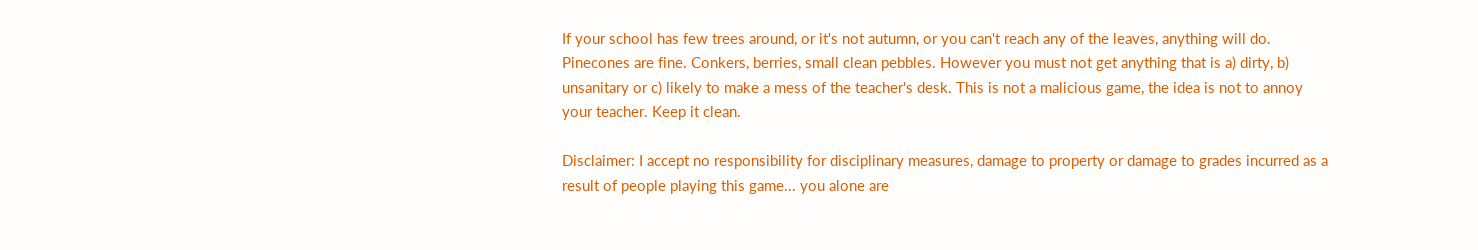If your school has few trees around, or it's not autumn, or you can't reach any of the leaves, anything will do. Pinecones are fine. Conkers, berries, small clean pebbles. However you must not get anything that is a) dirty, b) unsanitary or c) likely to make a mess of the teacher's desk. This is not a malicious game, the idea is not to annoy your teacher. Keep it clean.

Disclaimer: I accept no responsibility for disciplinary measures, damage to property or damage to grades incurred as a result of people playing this game... you alone are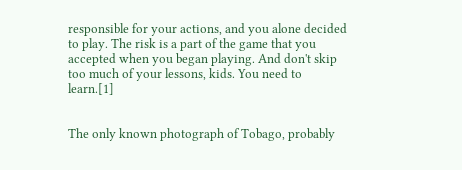responsible for your actions, and you alone decided to play. The risk is a part of the game that you accepted when you began playing. And don't skip too much of your lessons, kids. You need to learn.[1]


The only known photograph of Tobago, probably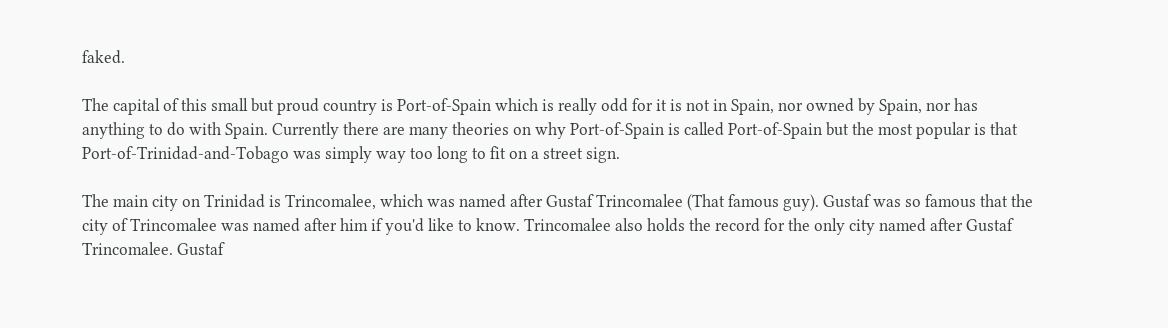faked.

The capital of this small but proud country is Port-of-Spain which is really odd for it is not in Spain, nor owned by Spain, nor has anything to do with Spain. Currently there are many theories on why Port-of-Spain is called Port-of-Spain but the most popular is that Port-of-Trinidad-and-Tobago was simply way too long to fit on a street sign.

The main city on Trinidad is Trincomalee, which was named after Gustaf Trincomalee (That famous guy). Gustaf was so famous that the city of Trincomalee was named after him if you'd like to know. Trincomalee also holds the record for the only city named after Gustaf Trincomalee. Gustaf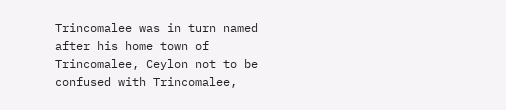Trincomalee was in turn named after his home town of Trincomalee, Ceylon not to be confused with Trincomalee,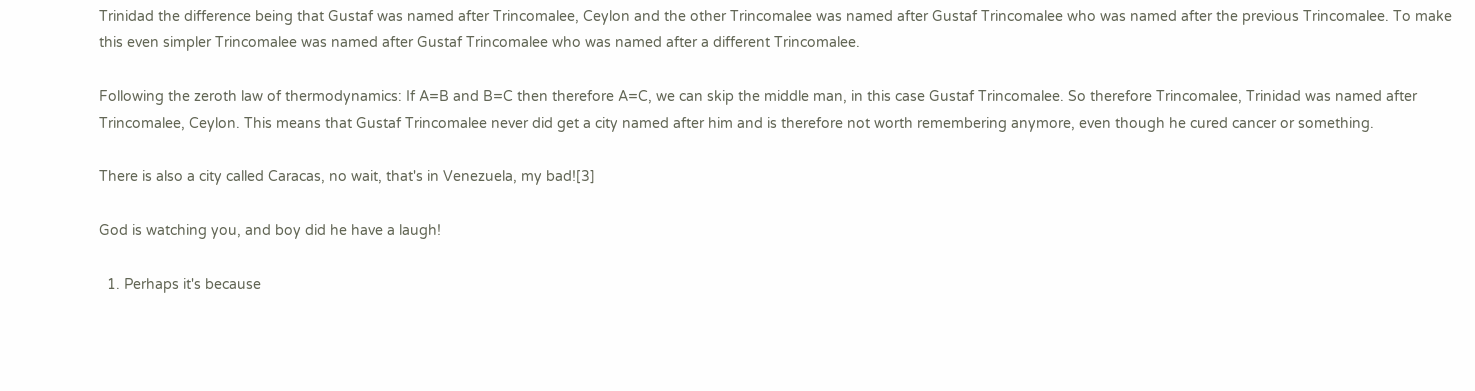Trinidad the difference being that Gustaf was named after Trincomalee, Ceylon and the other Trincomalee was named after Gustaf Trincomalee who was named after the previous Trincomalee. To make this even simpler Trincomalee was named after Gustaf Trincomalee who was named after a different Trincomalee.

Following the zeroth law of thermodynamics: If A=B and B=C then therefore A=C, we can skip the middle man, in this case Gustaf Trincomalee. So therefore Trincomalee, Trinidad was named after Trincomalee, Ceylon. This means that Gustaf Trincomalee never did get a city named after him and is therefore not worth remembering anymore, even though he cured cancer or something.

There is also a city called Caracas, no wait, that's in Venezuela, my bad![3]

God is watching you, and boy did he have a laugh!

  1. Perhaps it's because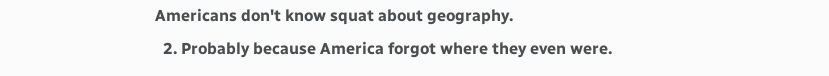Americans don't know squat about geography.
  2. Probably because America forgot where they even were.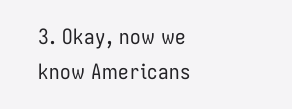3. Okay, now we know Americans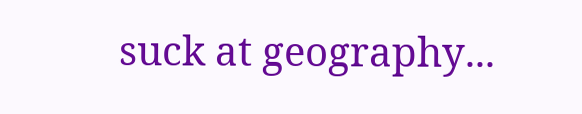suck at geography...